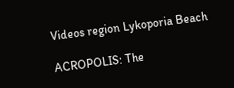Videos region Lykoporia Beach

ACROPOLIS: The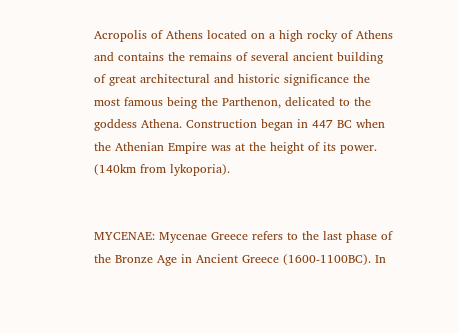Acropolis of Athens located on a high rocky of Athens and contains the remains of several ancient building of great architectural and historic significance the most famous being the Parthenon, delicated to the goddess Athena. Construction began in 447 BC when the Athenian Empire was at the height of its power. (140km from lykoporia).


MYCENAE: Mycenae Greece refers to the last phase of the Bronze Age in Ancient Greece (1600-1100BC). In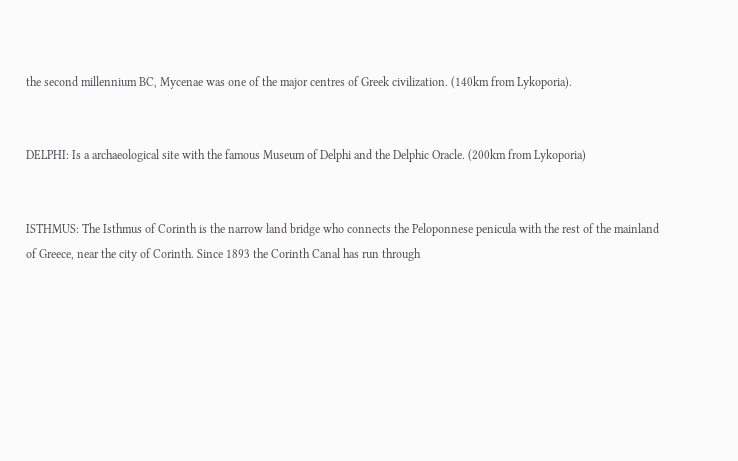the second millennium BC, Mycenae was one of the major centres of Greek civilization. (140km from Lykoporia).


DELPHI: Is a archaeological site with the famous Museum of Delphi and the Delphic Oracle. (200km from Lykoporia)


ISTHMUS: The Isthmus of Corinth is the narrow land bridge who connects the Peloponnese penicula with the rest of the mainland of Greece, near the city of Corinth. Since 1893 the Corinth Canal has run through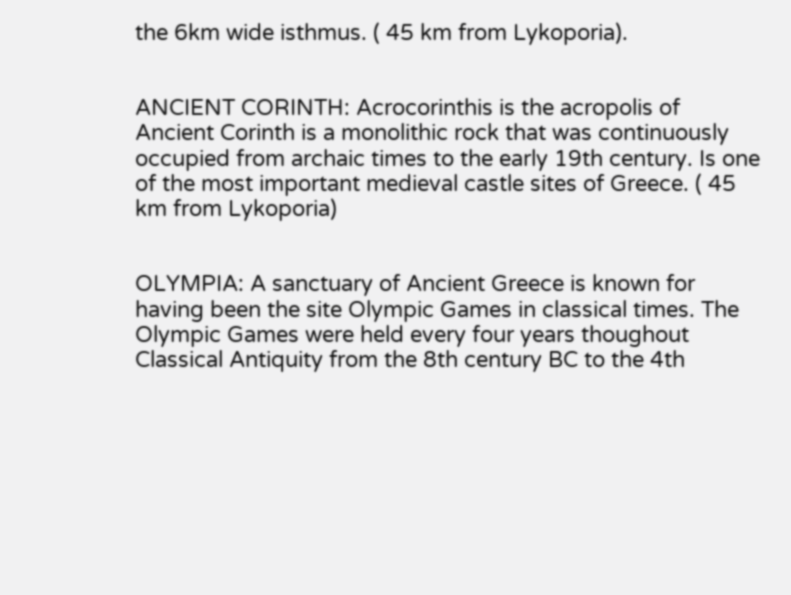the 6km wide isthmus. ( 45 km from Lykoporia).


ANCIENT CORINTH: Acrocorinthis is the acropolis of Ancient Corinth is a monolithic rock that was continuously occupied from archaic times to the early 19th century. Is one of the most important medieval castle sites of Greece. ( 45 km from Lykoporia)


OLYMPIA: A sanctuary of Ancient Greece is known for having been the site Olympic Games in classical times. The Olympic Games were held every four years thoughout Classical Antiquity from the 8th century BC to the 4th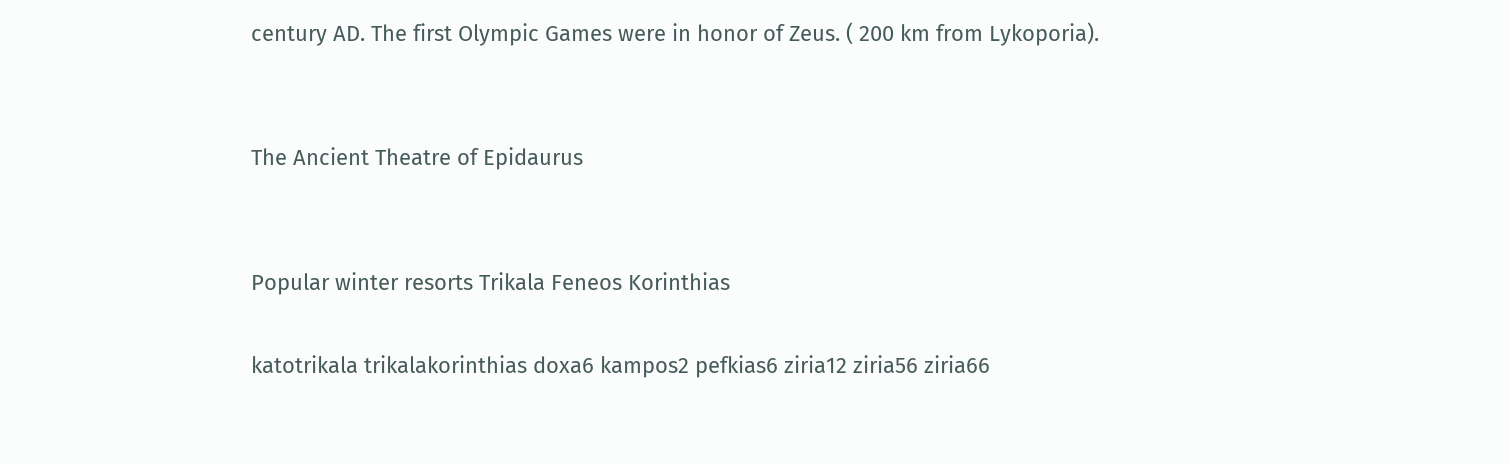century AD. The first Olympic Games were in honor of Zeus. ( 200 km from Lykoporia).


The Ancient Theatre of Epidaurus


Popular winter resorts Trikala Feneos Korinthias

katotrikala trikalakorinthias doxa6 kampos2 pefkias6 ziria12 ziria56 ziria66